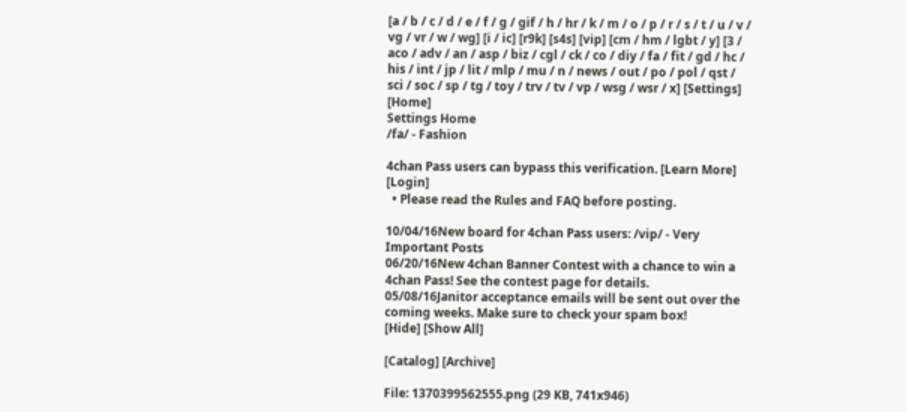[a / b / c / d / e / f / g / gif / h / hr / k / m / o / p / r / s / t / u / v / vg / vr / w / wg] [i / ic] [r9k] [s4s] [vip] [cm / hm / lgbt / y] [3 / aco / adv / an / asp / biz / cgl / ck / co / diy / fa / fit / gd / hc / his / int / jp / lit / mlp / mu / n / news / out / po / pol / qst / sci / soc / sp / tg / toy / trv / tv / vp / wsg / wsr / x] [Settings] [Home]
Settings Home
/fa/ - Fashion

4chan Pass users can bypass this verification. [Learn More] [Login]
  • Please read the Rules and FAQ before posting.

10/04/16New board for 4chan Pass users: /vip/ - Very Important Posts
06/20/16New 4chan Banner Contest with a chance to win a 4chan Pass! See the contest page for details.
05/08/16Janitor acceptance emails will be sent out over the coming weeks. Make sure to check your spam box!
[Hide] [Show All]

[Catalog] [Archive]

File: 1370399562555.png (29 KB, 741x946)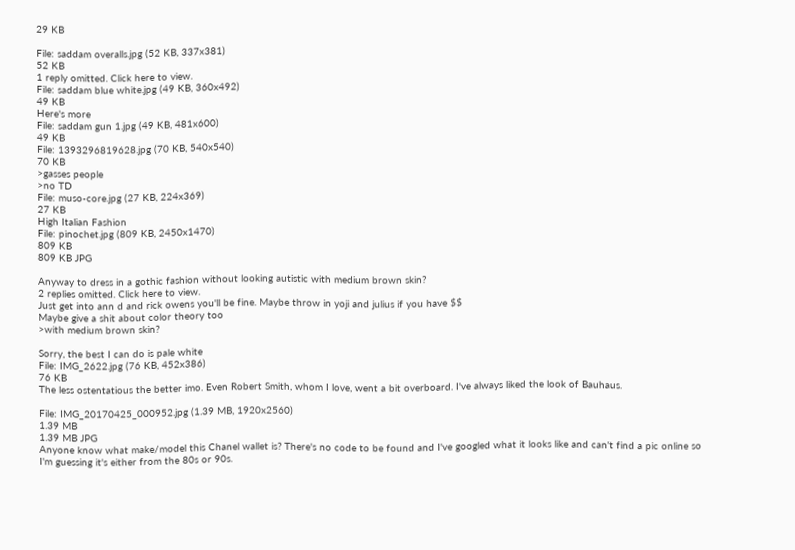29 KB

File: saddam overalls.jpg (52 KB, 337x381)
52 KB
1 reply omitted. Click here to view.
File: saddam blue white.jpg (49 KB, 360x492)
49 KB
Here's more
File: saddam gun 1.jpg (49 KB, 481x600)
49 KB
File: 1393296819628.jpg (70 KB, 540x540)
70 KB
>gasses people
>no TD
File: muso-core.jpg (27 KB, 224x369)
27 KB
High Italian Fashion
File: pinochet.jpg (809 KB, 2450x1470)
809 KB
809 KB JPG

Anyway to dress in a gothic fashion without looking autistic with medium brown skin?
2 replies omitted. Click here to view.
Just get into ann d and rick owens you'll be fine. Maybe throw in yoji and julius if you have $$
Maybe give a shit about color theory too
>with medium brown skin?

Sorry, the best I can do is pale white
File: IMG_2622.jpg (76 KB, 452x386)
76 KB
The less ostentatious the better imo. Even Robert Smith, whom I love, went a bit overboard. I've always liked the look of Bauhaus.

File: IMG_20170425_000952.jpg (1.39 MB, 1920x2560)
1.39 MB
1.39 MB JPG
Anyone know what make/model this Chanel wallet is? There's no code to be found and I've googled what it looks like and can't find a pic online so I'm guessing it's either from the 80s or 90s.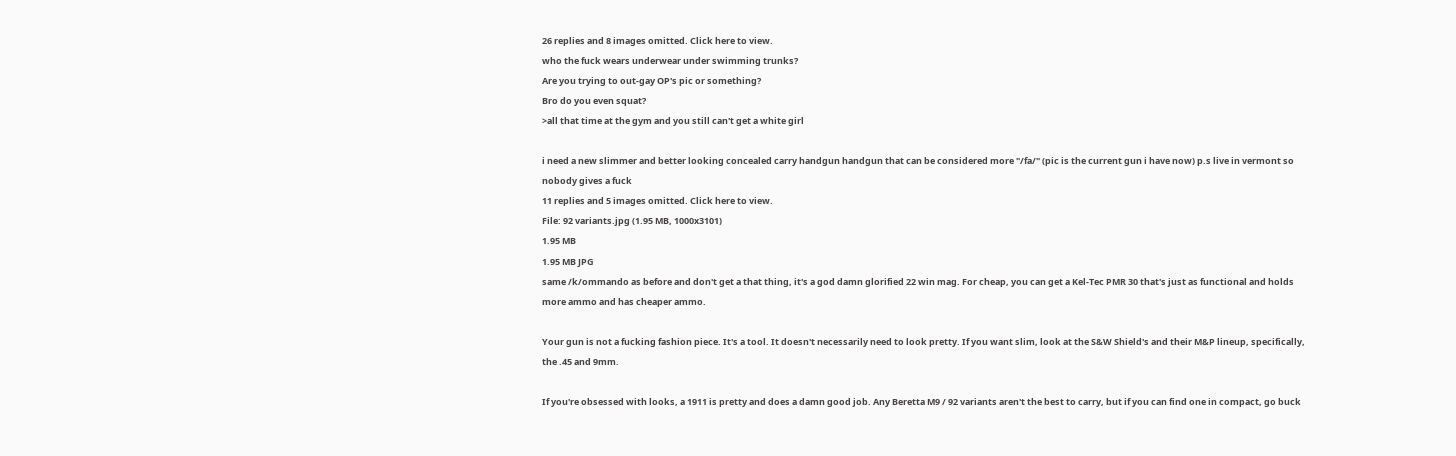26 replies and 8 images omitted. Click here to view.
who the fuck wears underwear under swimming trunks?
Are you trying to out-gay OP's pic or something?
Bro do you even squat?
>all that time at the gym and you still can't get a white girl

i need a new slimmer and better looking concealed carry handgun handgun that can be considered more "/fa/" (pic is the current gun i have now) p.s live in vermont so nobody gives a fuck
11 replies and 5 images omitted. Click here to view.
File: 92 variants.jpg (1.95 MB, 1000x3101)
1.95 MB
1.95 MB JPG
same /k/ommando as before and don't get a that thing, it's a god damn glorified 22 win mag. For cheap, you can get a Kel-Tec PMR 30 that's just as functional and holds more ammo and has cheaper ammo.

Your gun is not a fucking fashion piece. It's a tool. It doesn't necessarily need to look pretty. If you want slim, look at the S&W Shield's and their M&P lineup, specifically, the .45 and 9mm.

If you're obsessed with looks, a 1911 is pretty and does a damn good job. Any Beretta M9 / 92 variants aren't the best to carry, but if you can find one in compact, go buck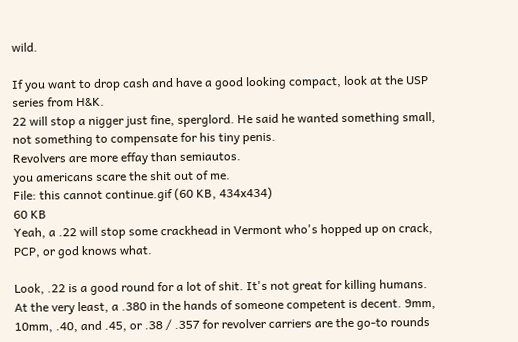wild.

If you want to drop cash and have a good looking compact, look at the USP series from H&K.
22 will stop a nigger just fine, sperglord. He said he wanted something small, not something to compensate for his tiny penis.
Revolvers are more effay than semiautos.
you americans scare the shit out of me.
File: this cannot continue.gif (60 KB, 434x434)
60 KB
Yeah, a .22 will stop some crackhead in Vermont who's hopped up on crack, PCP, or god knows what.

Look, .22 is a good round for a lot of shit. It's not great for killing humans. At the very least, a .380 in the hands of someone competent is decent. 9mm, 10mm, .40, and .45, or .38 / .357 for revolver carriers are the go-to rounds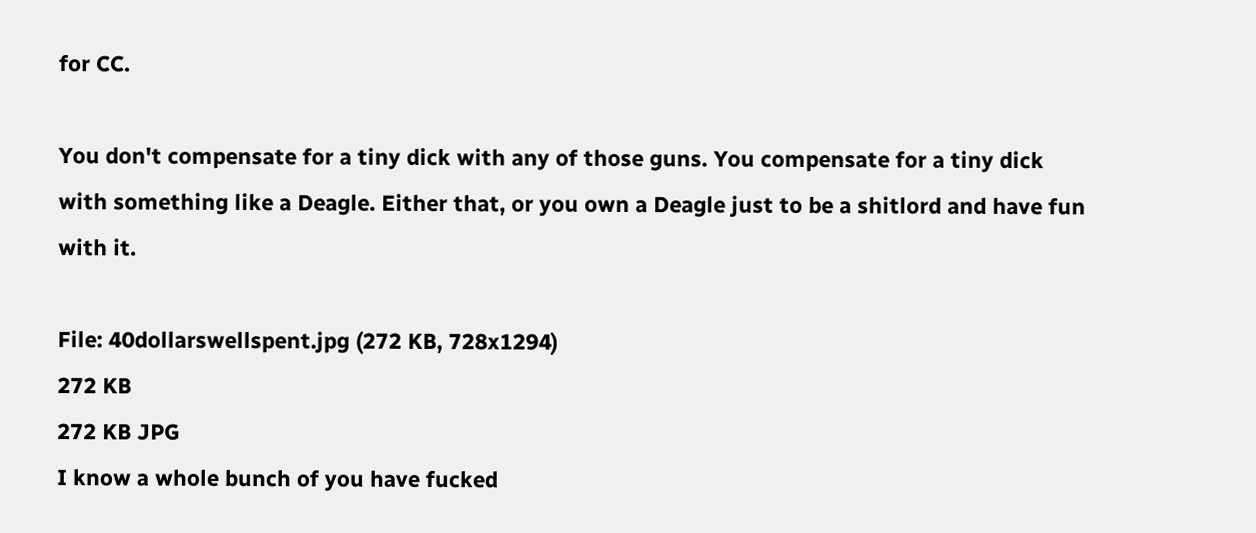for CC.

You don't compensate for a tiny dick with any of those guns. You compensate for a tiny dick with something like a Deagle. Either that, or you own a Deagle just to be a shitlord and have fun with it.

File: 40dollarswellspent.jpg (272 KB, 728x1294)
272 KB
272 KB JPG
I know a whole bunch of you have fucked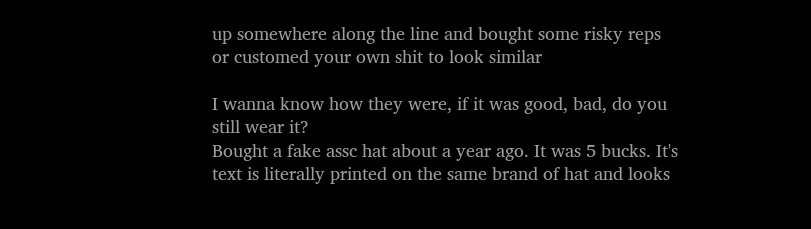up somewhere along the line and bought some risky reps or customed your own shit to look similar

I wanna know how they were, if it was good, bad, do you still wear it?
Bought a fake assc hat about a year ago. It was 5 bucks. It's text is literally printed on the same brand of hat and looks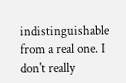indistinguishable from a real one. I don't really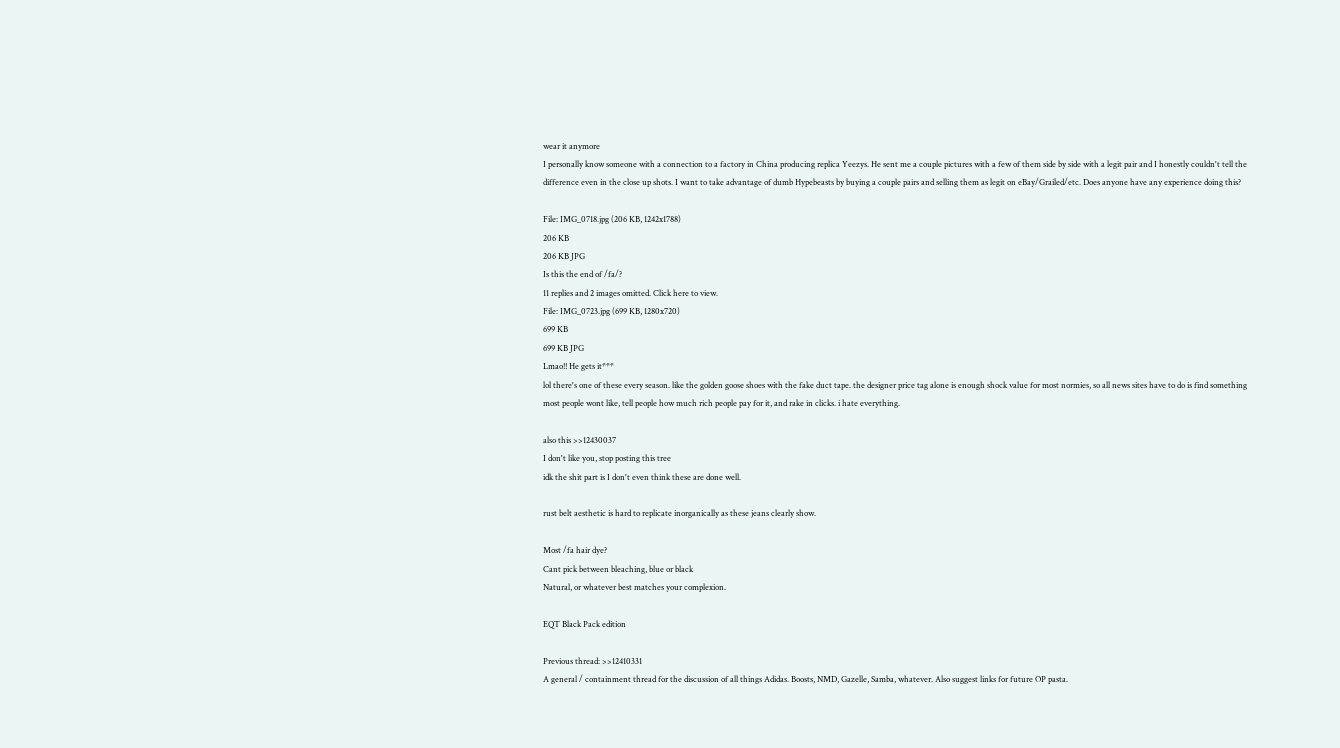wear it anymore
I personally know someone with a connection to a factory in China producing replica Yeezys. He sent me a couple pictures with a few of them side by side with a legit pair and I honestly couldn't tell the difference even in the close up shots. I want to take advantage of dumb Hypebeasts by buying a couple pairs and selling them as legit on eBay/Grailed/etc. Does anyone have any experience doing this?

File: IMG_0718.jpg (206 KB, 1242x1788)
206 KB
206 KB JPG
Is this the end of /fa/?
11 replies and 2 images omitted. Click here to view.
File: IMG_0723.jpg (699 KB, 1280x720)
699 KB
699 KB JPG
Lmao!! He gets it***
lol there's one of these every season. like the golden goose shoes with the fake duct tape. the designer price tag alone is enough shock value for most normies, so all news sites have to do is find something most people wont like, tell people how much rich people pay for it, and rake in clicks. i hate everything.

also this >>12430037
I don't like you, stop posting this tree
idk the shit part is I don't even think these are done well.

rust belt aesthetic is hard to replicate inorganically as these jeans clearly show.

Most /fa hair dye?
Cant pick between bleaching, blue or black
Natural, or whatever best matches your complexion.

EQT Black Pack edition

Previous thread: >>12410331
A general / containment thread for the discussion of all things Adidas. Boosts, NMD, Gazelle, Samba, whatever. Also suggest links for future OP pasta.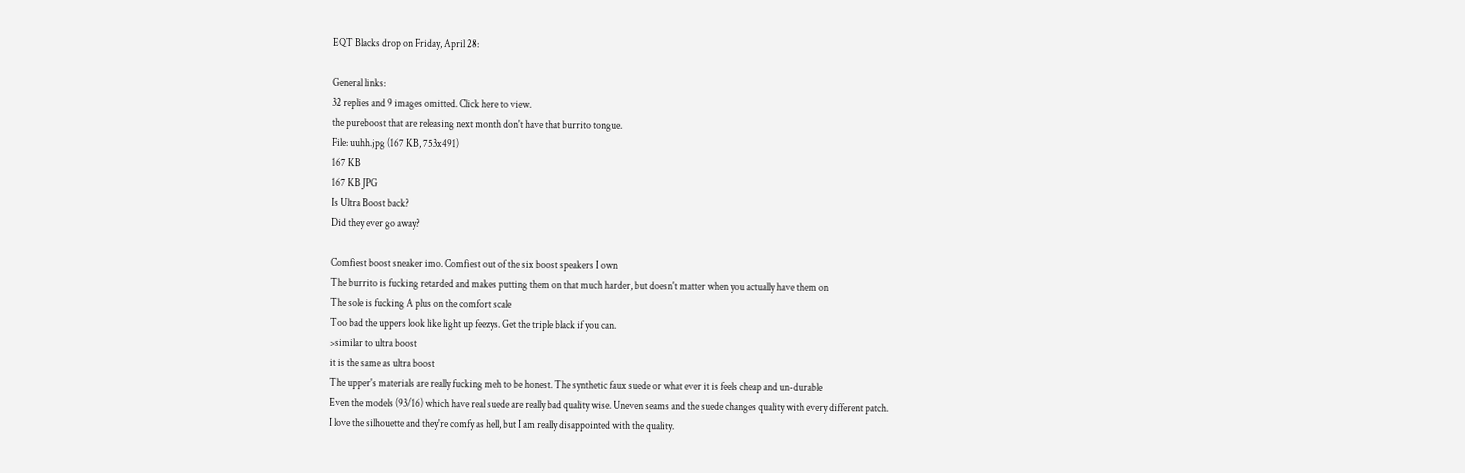EQT Blacks drop on Friday, April 28:

General links:
32 replies and 9 images omitted. Click here to view.
the pureboost that are releasing next month don't have that burrito tongue.
File: uuhh.jpg (167 KB, 753x491)
167 KB
167 KB JPG
Is Ultra Boost back?
Did they ever go away?

Comfiest boost sneaker imo. Comfiest out of the six boost speakers I own
The burrito is fucking retarded and makes putting them on that much harder, but doesn't matter when you actually have them on
The sole is fucking A plus on the comfort scale
Too bad the uppers look like light up feezys. Get the triple black if you can.
>similar to ultra boost
it is the same as ultra boost
The upper's materials are really fucking meh to be honest. The synthetic faux suede or what ever it is feels cheap and un-durable
Even the models (93/16) which have real suede are really bad quality wise. Uneven seams and the suede changes quality with every different patch.
I love the silhouette and they're comfy as hell, but I am really disappointed with the quality.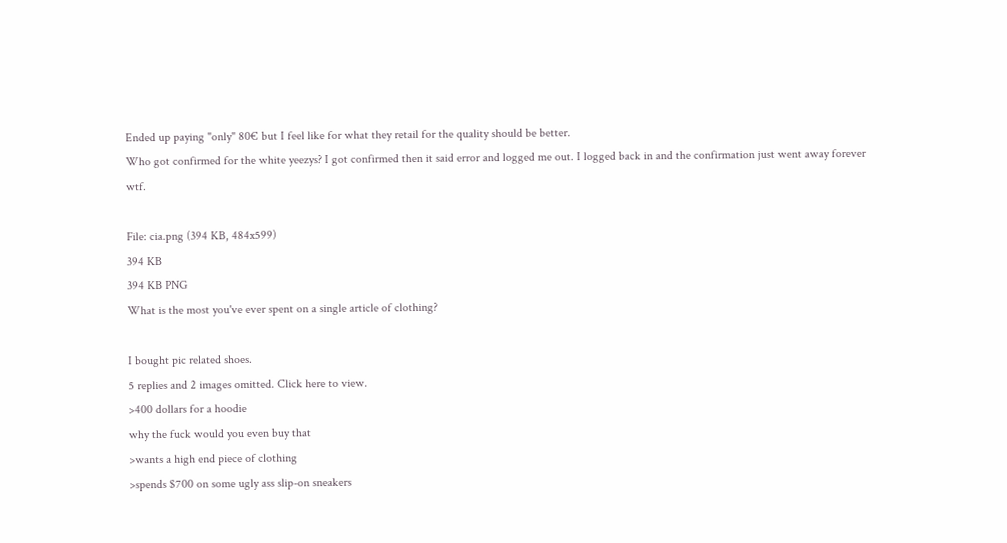Ended up paying "only" 80€ but I feel like for what they retail for the quality should be better.
Who got confirmed for the white yeezys? I got confirmed then it said error and logged me out. I logged back in and the confirmation just went away forever wtf.

File: cia.png (394 KB, 484x599)
394 KB
394 KB PNG
What is the most you've ever spent on a single article of clothing?

I bought pic related shoes.
5 replies and 2 images omitted. Click here to view.
>400 dollars for a hoodie
why the fuck would you even buy that
>wants a high end piece of clothing
>spends $700 on some ugly ass slip-on sneakers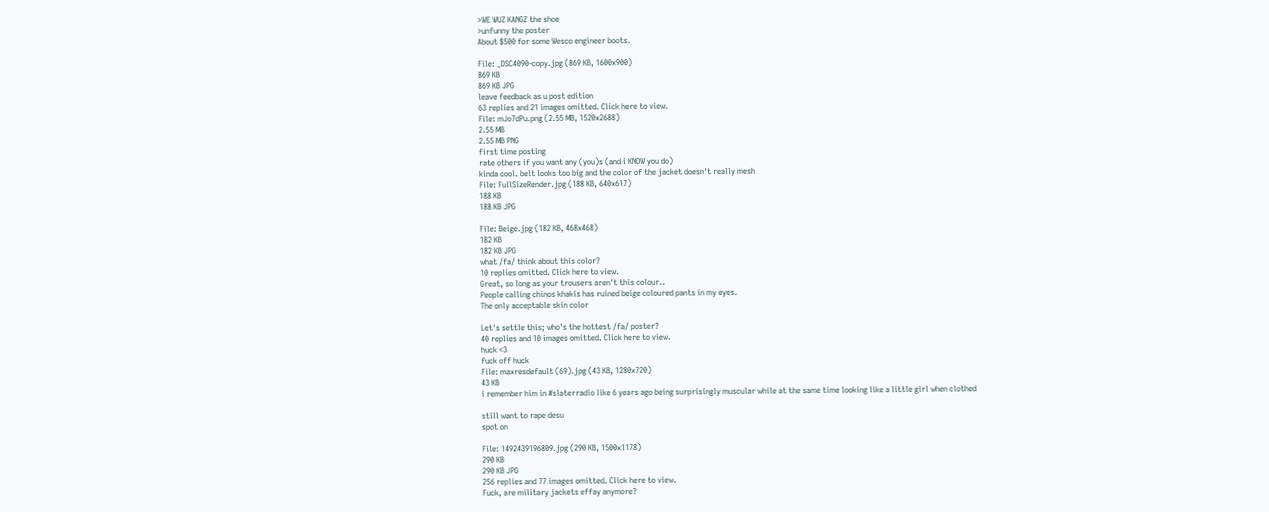>WE WUZ KANGZ the shoe
>unfunny the poster
About $500 for some Wesco engineer boots.

File: _DSC4090-copy.jpg (869 KB, 1600x900)
869 KB
869 KB JPG
leave feedback as u post edition
63 replies and 21 images omitted. Click here to view.
File: mJo7dPu.png (2.55 MB, 1520x2688)
2.55 MB
2.55 MB PNG
first time posting
rate others if you want any (you)s (and i KNOW you do)
kinda cool. belt looks too big and the color of the jacket doesn't really mesh
File: FullSizeRender.jpg (188 KB, 640x617)
188 KB
188 KB JPG

File: Beige.jpg (182 KB, 468x468)
182 KB
182 KB JPG
what /fa/ think about this color?
10 replies omitted. Click here to view.
Great, so long as your trousers aren't this colour..
People calling chinos khakis has ruined beige coloured pants in my eyes.
The only acceptable skin color

Let's settle this; who's the hottest /fa/ poster?
40 replies and 10 images omitted. Click here to view.
huck <3
fuck off huck
File: maxresdefault (69).jpg (43 KB, 1280x720)
43 KB
i remember him in #slaterradio like 6 years ago being surprisingly muscular while at the same time looking like a little girl when clothed

still want to rape desu
spot on

File: 1492439196809.jpg (290 KB, 1500x1178)
290 KB
290 KB JPG
256 replies and 77 images omitted. Click here to view.
Fuck, are military jackets effay anymore?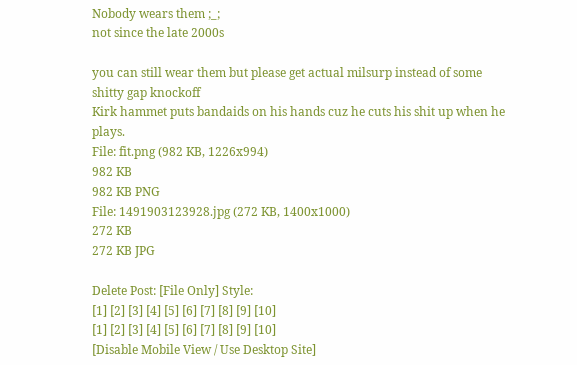Nobody wears them ;_;
not since the late 2000s

you can still wear them but please get actual milsurp instead of some shitty gap knockoff
Kirk hammet puts bandaids on his hands cuz he cuts his shit up when he plays.
File: fit.png (982 KB, 1226x994)
982 KB
982 KB PNG
File: 1491903123928.jpg (272 KB, 1400x1000)
272 KB
272 KB JPG

Delete Post: [File Only] Style:
[1] [2] [3] [4] [5] [6] [7] [8] [9] [10]
[1] [2] [3] [4] [5] [6] [7] [8] [9] [10]
[Disable Mobile View / Use Desktop Site]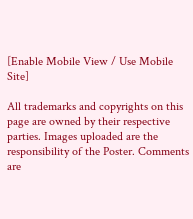[Enable Mobile View / Use Mobile Site]

All trademarks and copyrights on this page are owned by their respective parties. Images uploaded are the responsibility of the Poster. Comments are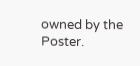owned by the Poster.